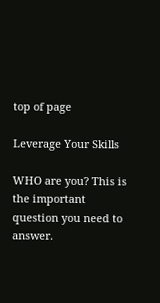top of page

Leverage Your Skills

WHO are you? This is the important question you need to answer.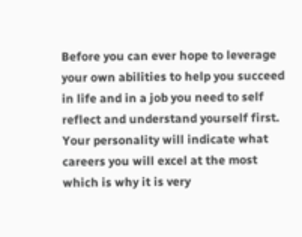Before you can ever hope to leverage your own abilities to help you succeed in life and in a job you need to self reflect and understand yourself first. Your personality will indicate what careers you will excel at the most which is why it is very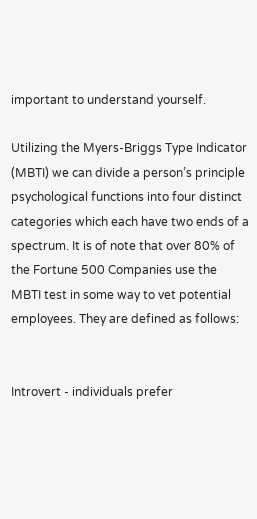important to understand yourself.

Utilizing the Myers-Briggs Type Indicator (MBTI) we can divide a person’s principle psychological functions into four distinct categories which each have two ends of a spectrum. It is of note that over 80% of the Fortune 500 Companies use the MBTI test in some way to vet potential employees. They are defined as follows:


Introvert - individuals prefer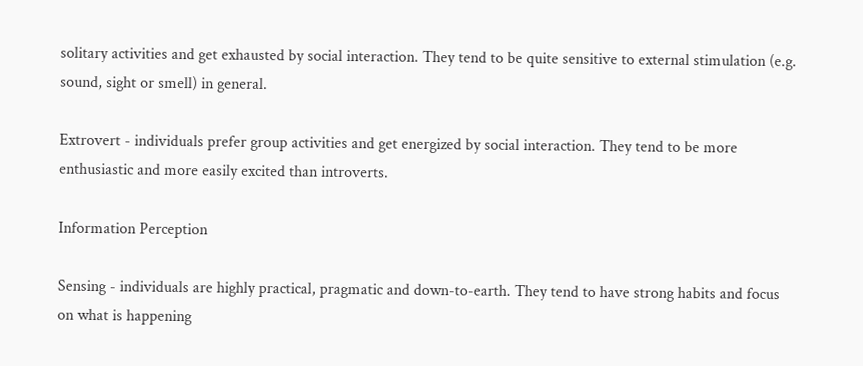solitary activities and get exhausted by social interaction. They tend to be quite sensitive to external stimulation (e.g. sound, sight or smell) in general.

Extrovert - individuals prefer group activities and get energized by social interaction. They tend to be more enthusiastic and more easily excited than introverts.

Information Perception

Sensing - individuals are highly practical, pragmatic and down-to-earth. They tend to have strong habits and focus on what is happening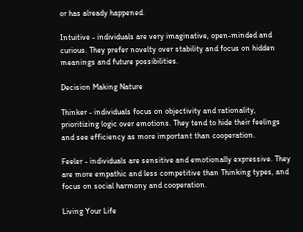or has already happened.

Intuitive - individuals are very imaginative, open-minded and curious. They prefer novelty over stability and focus on hidden meanings and future possibilities.

Decision Making Nature

Thinker - individuals focus on objectivity and rationality, prioritizing logic over emotions. They tend to hide their feelings and see efficiency as more important than cooperation.

Feeler - individuals are sensitive and emotionally expressive. They are more empathic and less competitive than Thinking types, and focus on social harmony and cooperation.

Living Your Life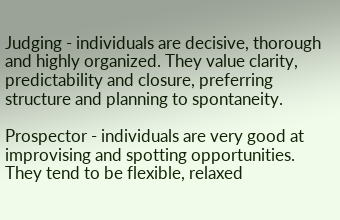Judging - individuals are decisive, thorough and highly organized. They value clarity, predictability and closure, preferring structure and planning to spontaneity.

Prospector - individuals are very good at improvising and spotting opportunities. They tend to be flexible, relaxed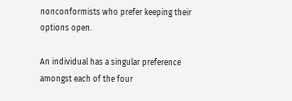nonconformists who prefer keeping their options open.

An individual has a singular preference amongst each of the four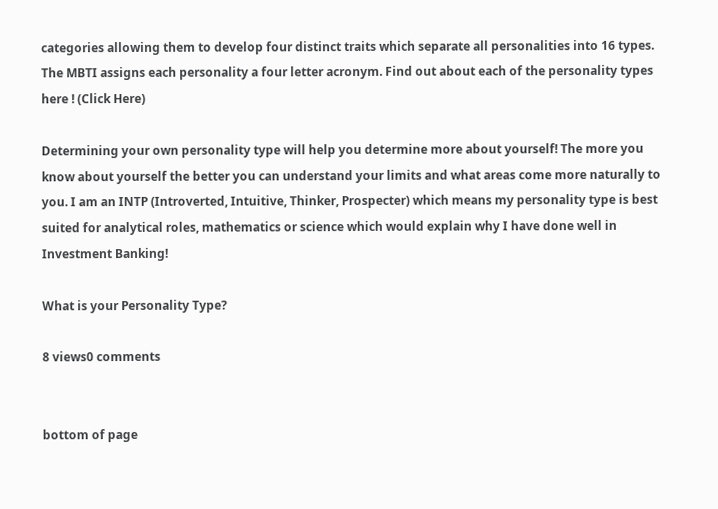categories allowing them to develop four distinct traits which separate all personalities into 16 types. The MBTI assigns each personality a four letter acronym. Find out about each of the personality types here ! (Click Here)

Determining your own personality type will help you determine more about yourself! The more you know about yourself the better you can understand your limits and what areas come more naturally to you. I am an INTP (Introverted, Intuitive, Thinker, Prospecter) which means my personality type is best suited for analytical roles, mathematics or science which would explain why I have done well in Investment Banking!

What is your Personality Type?

8 views0 comments


bottom of page